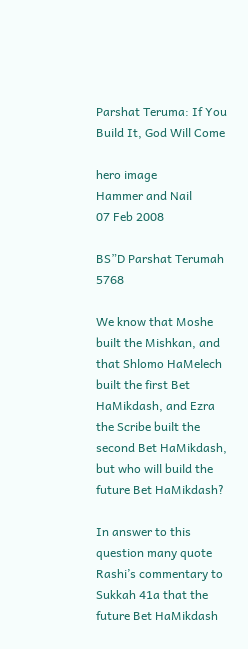Parshat Teruma: If You Build It, God Will Come

hero image
Hammer and Nail
07 Feb 2008

BS”D Parshat Terumah 5768

We know that Moshe built the Mishkan, and that Shlomo HaMelech built the first Bet HaMikdash, and Ezra the Scribe built the second Bet HaMikdash, but who will build the future Bet HaMikdash?

In answer to this question many quote Rashi’s commentary to Sukkah 41a that the future Bet HaMikdash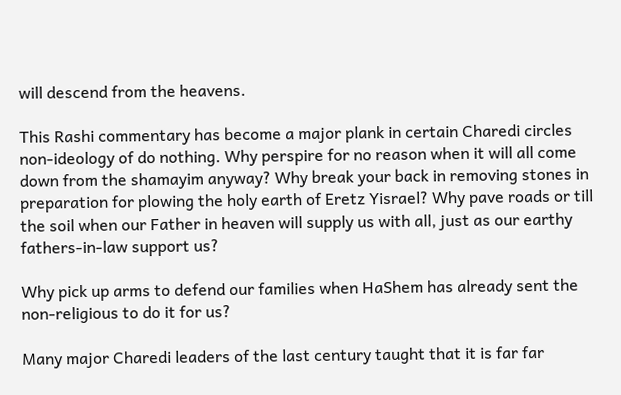will descend from the heavens.

This Rashi commentary has become a major plank in certain Charedi circles non-ideology of do nothing. Why perspire for no reason when it will all come down from the shamayim anyway? Why break your back in removing stones in preparation for plowing the holy earth of Eretz Yisrael? Why pave roads or till the soil when our Father in heaven will supply us with all, just as our earthy fathers-in-law support us?

Why pick up arms to defend our families when HaShem has already sent the non-religious to do it for us?

Many major Charedi leaders of the last century taught that it is far far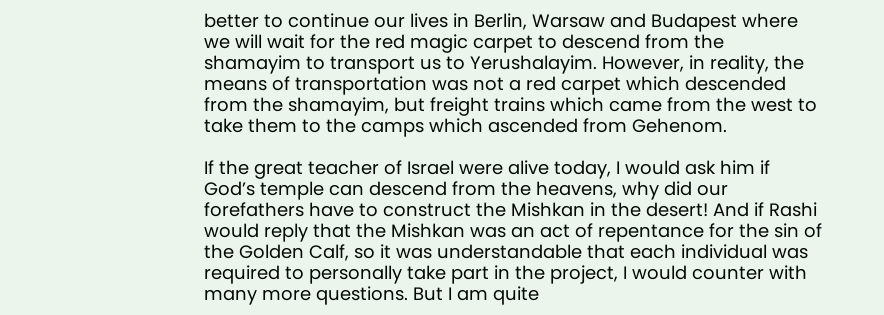better to continue our lives in Berlin, Warsaw and Budapest where we will wait for the red magic carpet to descend from the shamayim to transport us to Yerushalayim. However, in reality, the means of transportation was not a red carpet which descended from the shamayim, but freight trains which came from the west to take them to the camps which ascended from Gehenom.

If the great teacher of Israel were alive today, I would ask him if God’s temple can descend from the heavens, why did our forefathers have to construct the Mishkan in the desert! And if Rashi would reply that the Mishkan was an act of repentance for the sin of the Golden Calf, so it was understandable that each individual was required to personally take part in the project, I would counter with many more questions. But I am quite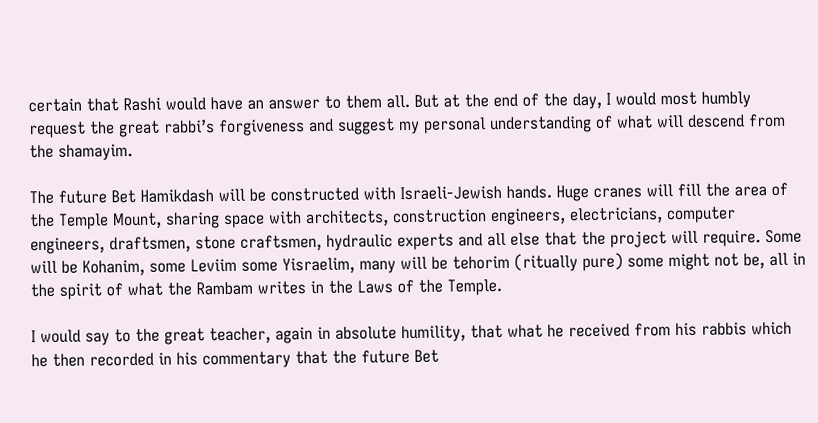certain that Rashi would have an answer to them all. But at the end of the day, I would most humbly request the great rabbi’s forgiveness and suggest my personal understanding of what will descend from the shamayim.

The future Bet Hamikdash will be constructed with Israeli-Jewish hands. Huge cranes will fill the area of the Temple Mount, sharing space with architects, construction engineers, electricians, computer engineers, draftsmen, stone craftsmen, hydraulic experts and all else that the project will require. Some will be Kohanim, some Leviim some Yisraelim, many will be tehorim (ritually pure) some might not be, all in the spirit of what the Rambam writes in the Laws of the Temple.

I would say to the great teacher, again in absolute humility, that what he received from his rabbis which he then recorded in his commentary that the future Bet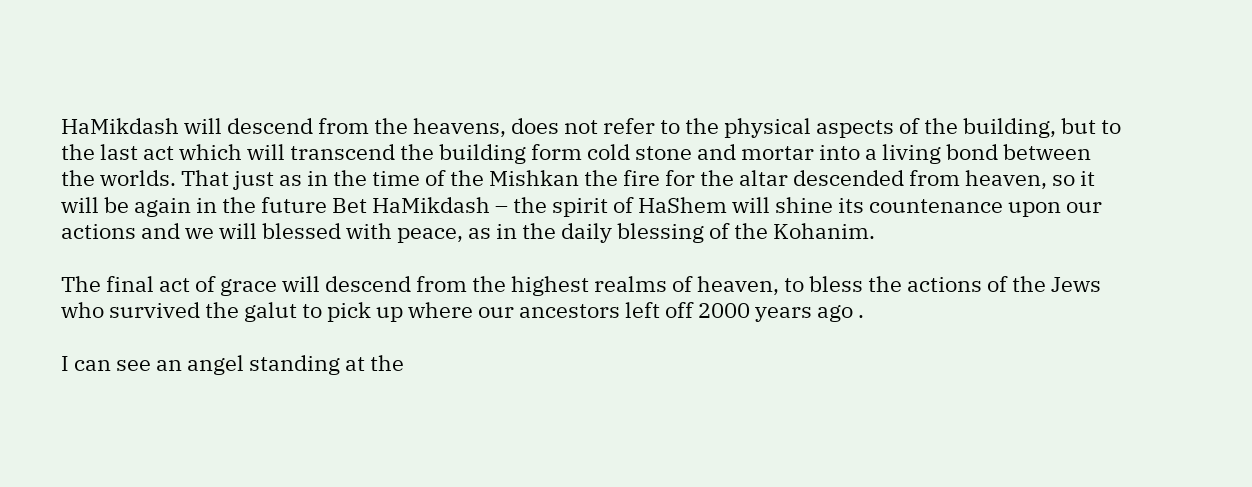HaMikdash will descend from the heavens, does not refer to the physical aspects of the building, but to the last act which will transcend the building form cold stone and mortar into a living bond between the worlds. That just as in the time of the Mishkan the fire for the altar descended from heaven, so it will be again in the future Bet HaMikdash – the spirit of HaShem will shine its countenance upon our actions and we will blessed with peace, as in the daily blessing of the Kohanim.

The final act of grace will descend from the highest realms of heaven, to bless the actions of the Jews who survived the galut to pick up where our ancestors left off 2000 years ago .

I can see an angel standing at the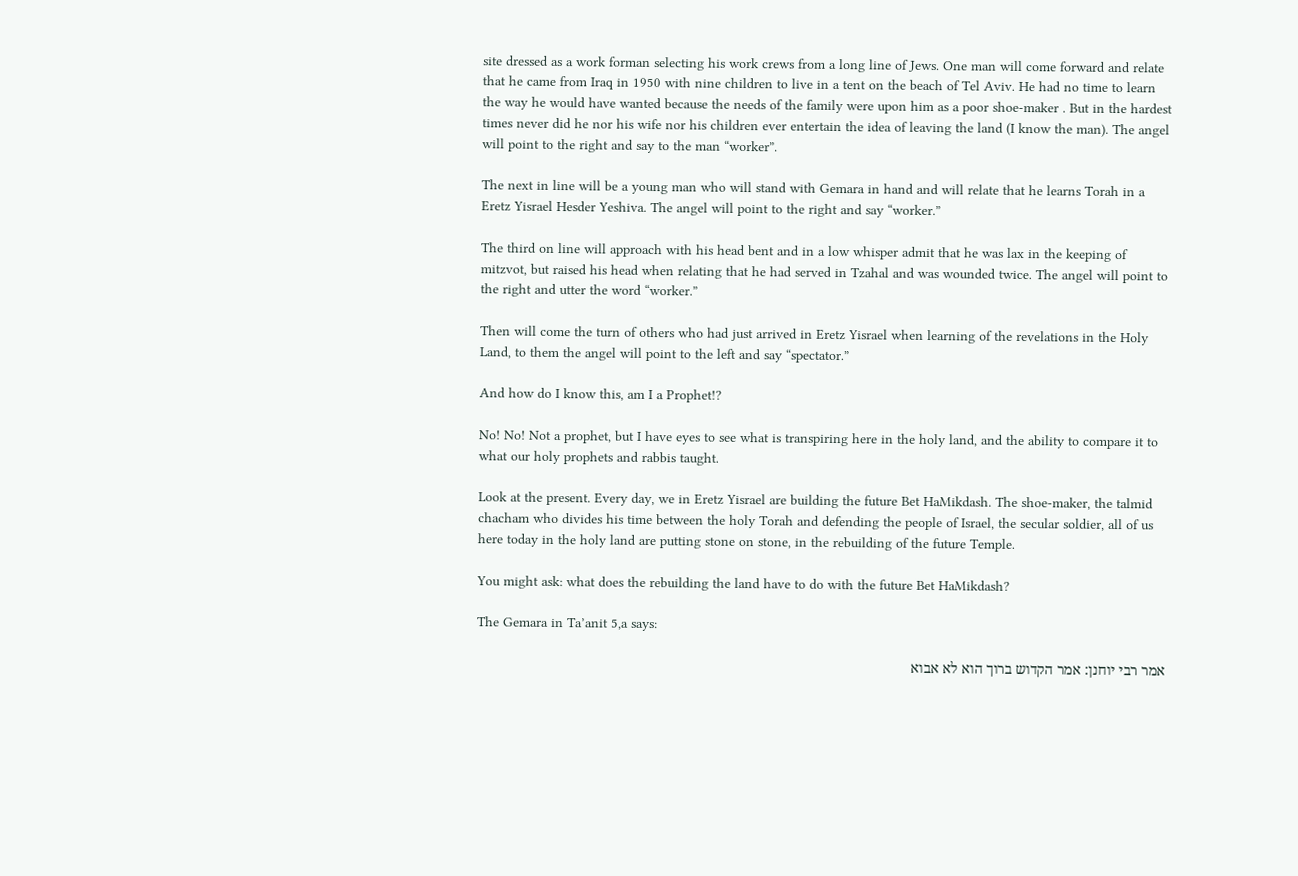site dressed as a work forman selecting his work crews from a long line of Jews. One man will come forward and relate that he came from Iraq in 1950 with nine children to live in a tent on the beach of Tel Aviv. He had no time to learn the way he would have wanted because the needs of the family were upon him as a poor shoe-maker . But in the hardest times never did he nor his wife nor his children ever entertain the idea of leaving the land (I know the man). The angel will point to the right and say to the man “worker”.

The next in line will be a young man who will stand with Gemara in hand and will relate that he learns Torah in a Eretz Yisrael Hesder Yeshiva. The angel will point to the right and say “worker.”

The third on line will approach with his head bent and in a low whisper admit that he was lax in the keeping of mitzvot, but raised his head when relating that he had served in Tzahal and was wounded twice. The angel will point to the right and utter the word “worker.”

Then will come the turn of others who had just arrived in Eretz Yisrael when learning of the revelations in the Holy Land, to them the angel will point to the left and say “spectator.”

And how do I know this, am I a Prophet!?

No! No! Not a prophet, but I have eyes to see what is transpiring here in the holy land, and the ability to compare it to what our holy prophets and rabbis taught.

Look at the present. Every day, we in Eretz Yisrael are building the future Bet HaMikdash. The shoe-maker, the talmid chacham who divides his time between the holy Torah and defending the people of Israel, the secular soldier, all of us here today in the holy land are putting stone on stone, in the rebuilding of the future Temple.

You might ask: what does the rebuilding the land have to do with the future Bet HaMikdash?

The Gemara in Ta’anit 5,a says:

אמר רבי יוחנן: אמר הקדוש ברוך הוא לא אבוא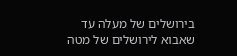בירושלים של מעלה עד שאבוא לירושלים של מטה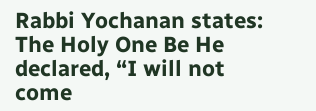Rabbi Yochanan states: The Holy One Be He declared, “I will not come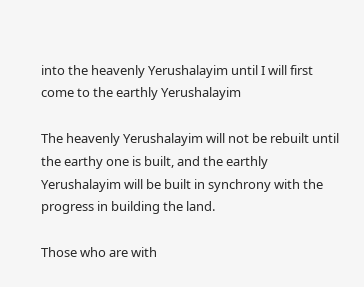into the heavenly Yerushalayim until I will first come to the earthly Yerushalayim

The heavenly Yerushalayim will not be rebuilt until the earthy one is built, and the earthly Yerushalayim will be built in synchrony with the progress in building the land.

Those who are with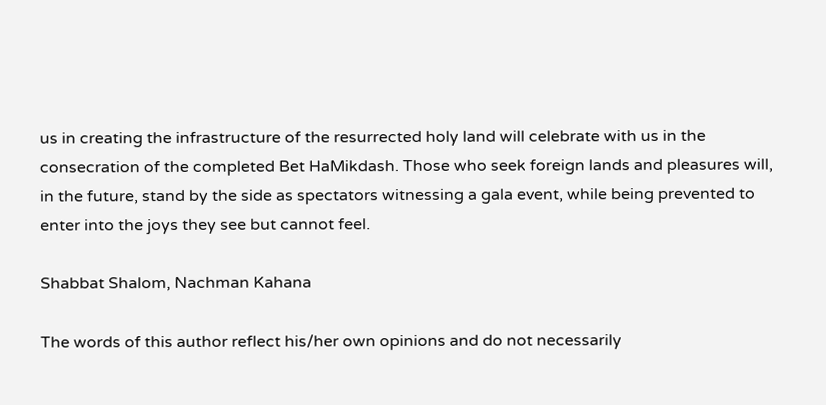us in creating the infrastructure of the resurrected holy land will celebrate with us in the consecration of the completed Bet HaMikdash. Those who seek foreign lands and pleasures will, in the future, stand by the side as spectators witnessing a gala event, while being prevented to enter into the joys they see but cannot feel.

Shabbat Shalom, Nachman Kahana

The words of this author reflect his/her own opinions and do not necessarily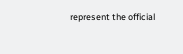represent the official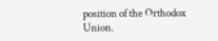position of the Orthodox Union.